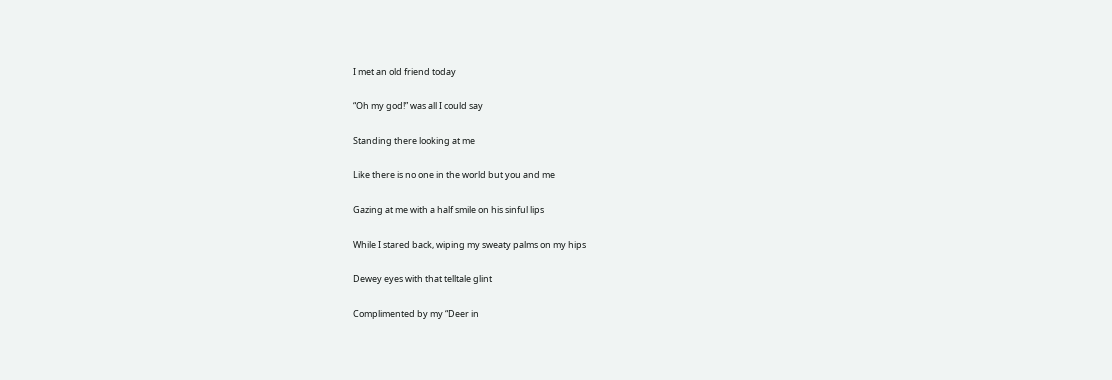I met an old friend today

“Oh my god!” was all I could say

Standing there looking at me

Like there is no one in the world but you and me

Gazing at me with a half smile on his sinful lips

While I stared back, wiping my sweaty palms on my hips

Dewey eyes with that telltale glint

Complimented by my “Deer in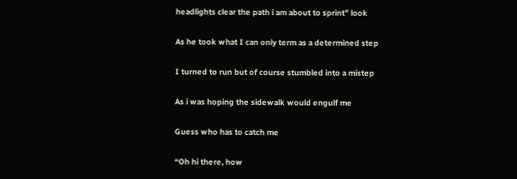headlights clear the path i am about to sprint” look

As he took what I can only term as a determined step

I turned to run but of course stumbled into a mistep

As i was hoping the sidewalk would engulf me

Guess who has to catch me

“Oh hi there, how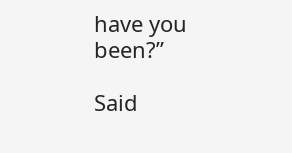have you been?”

Said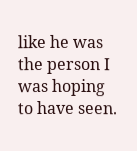like he was the person I was hoping to have seen.